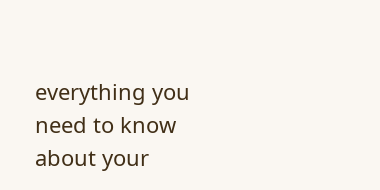everything you need to know about your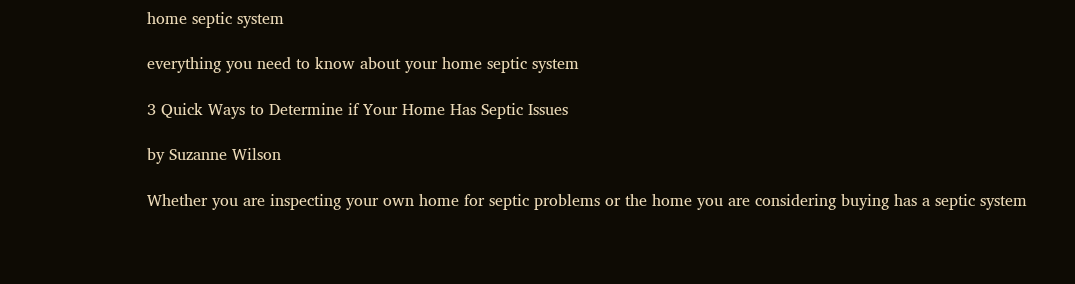home septic system

everything you need to know about your home septic system

3 Quick Ways to Determine if Your Home Has Septic Issues

by Suzanne Wilson

Whether you are inspecting your own home for septic problems or the home you are considering buying has a septic system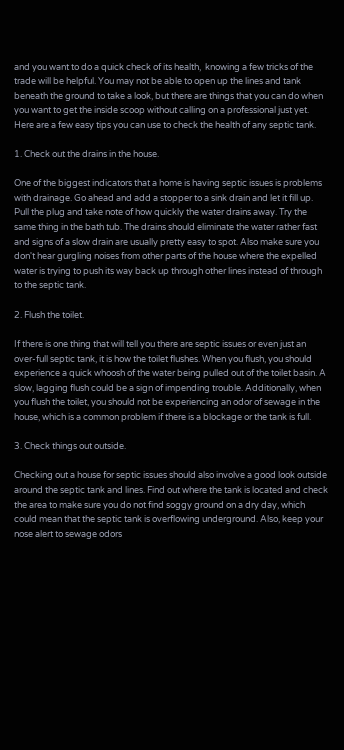and you want to do a quick check of its health,  knowing a few tricks of the trade will be helpful. You may not be able to open up the lines and tank beneath the ground to take a look, but there are things that you can do when you want to get the inside scoop without calling on a professional just yet. Here are a few easy tips you can use to check the health of any septic tank.

1. Check out the drains in the house.

One of the biggest indicators that a home is having septic issues is problems with drainage. Go ahead and add a stopper to a sink drain and let it fill up. Pull the plug and take note of how quickly the water drains away. Try the same thing in the bath tub. The drains should eliminate the water rather fast and signs of a slow drain are usually pretty easy to spot. Also make sure you don't hear gurgling noises from other parts of the house where the expelled water is trying to push its way back up through other lines instead of through to the septic tank.

2. Flush the toilet.

If there is one thing that will tell you there are septic issues or even just an over-full septic tank, it is how the toilet flushes. When you flush, you should experience a quick whoosh of the water being pulled out of the toilet basin. A slow, lagging flush could be a sign of impending trouble. Additionally, when you flush the toilet, you should not be experiencing an odor of sewage in the house, which is a common problem if there is a blockage or the tank is full.

3. Check things out outside.

Checking out a house for septic issues should also involve a good look outside around the septic tank and lines. Find out where the tank is located and check the area to make sure you do not find soggy ground on a dry day, which could mean that the septic tank is overflowing underground. Also, keep your nose alert to sewage odors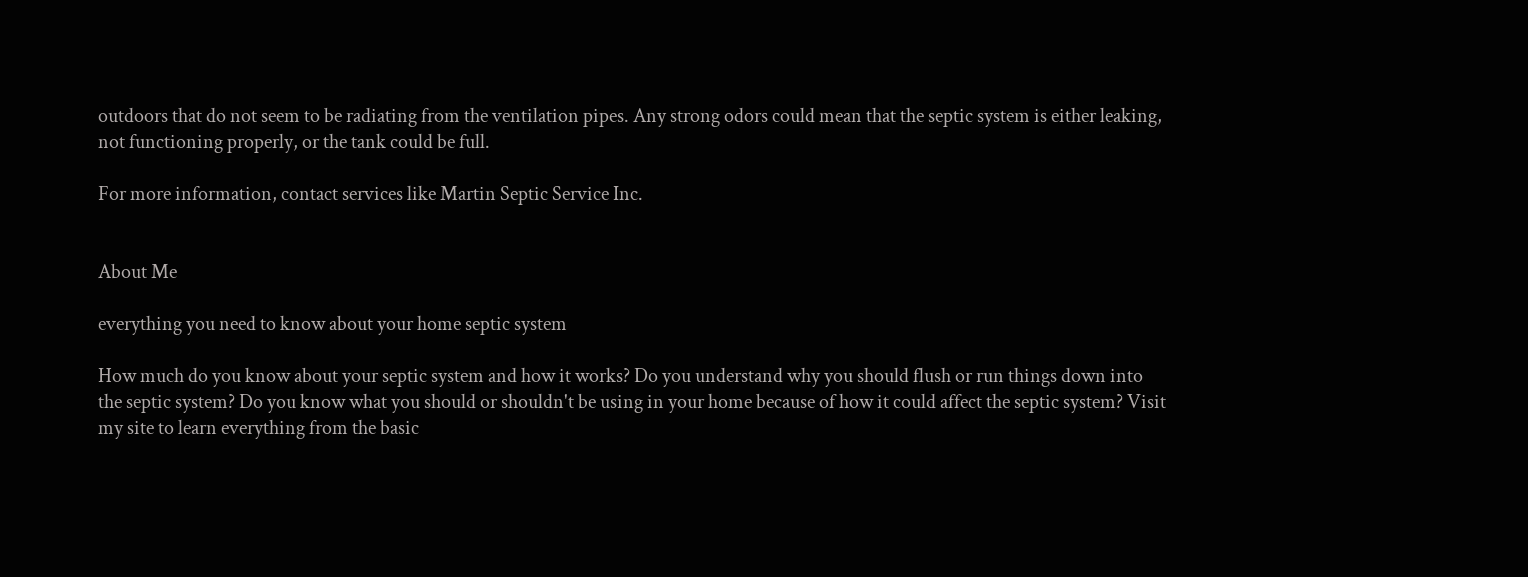outdoors that do not seem to be radiating from the ventilation pipes. Any strong odors could mean that the septic system is either leaking, not functioning properly, or the tank could be full.

For more information, contact services like Martin Septic Service Inc.


About Me

everything you need to know about your home septic system

How much do you know about your septic system and how it works? Do you understand why you should flush or run things down into the septic system? Do you know what you should or shouldn't be using in your home because of how it could affect the septic system? Visit my site to learn everything from the basic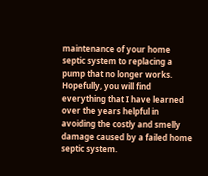maintenance of your home septic system to replacing a pump that no longer works. Hopefully, you will find everything that I have learned over the years helpful in avoiding the costly and smelly damage caused by a failed home septic system.